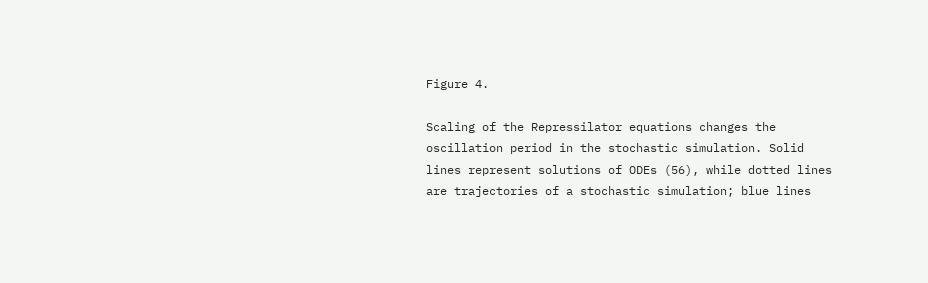Figure 4.

Scaling of the Repressilator equations changes the oscillation period in the stochastic simulation. Solid lines represent solutions of ODEs (56), while dotted lines are trajectories of a stochastic simulation; blue lines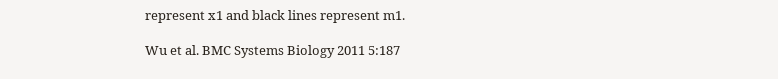represent x1 and black lines represent m1.

Wu et al. BMC Systems Biology 2011 5:187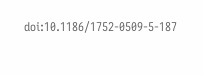doi:10.1186/1752-0509-5-187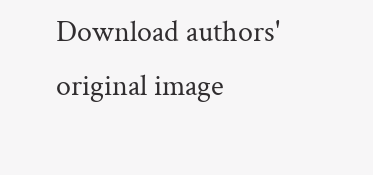Download authors' original image